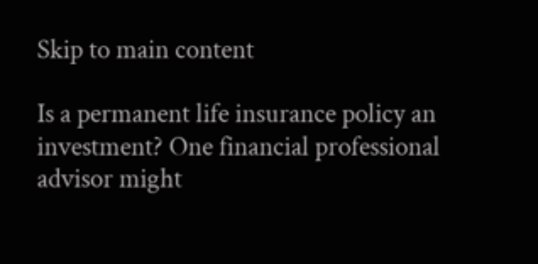Skip to main content

Is a permanent life insurance policy an investment? One financial professional advisor might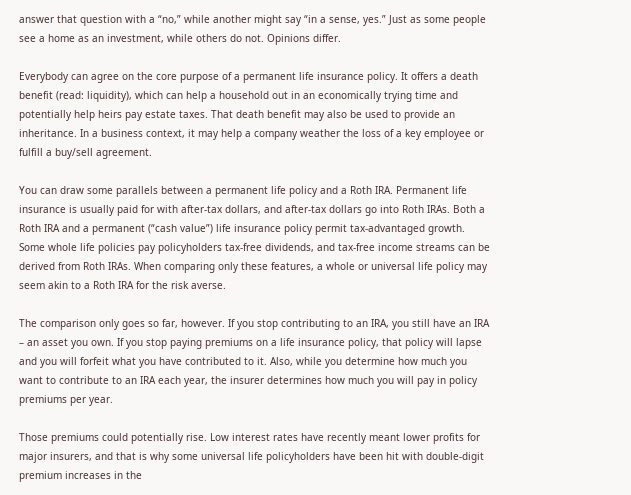answer that question with a “no,” while another might say “in a sense, yes.” Just as some people see a home as an investment, while others do not. Opinions differ.

Everybody can agree on the core purpose of a permanent life insurance policy. It offers a death benefit (read: liquidity), which can help a household out in an economically trying time and potentially help heirs pay estate taxes. That death benefit may also be used to provide an inheritance. In a business context, it may help a company weather the loss of a key employee or fulfill a buy/sell agreement.

You can draw some parallels between a permanent life policy and a Roth IRA. Permanent life insurance is usually paid for with after-tax dollars, and after-tax dollars go into Roth IRAs. Both a Roth IRA and a permanent (“cash value”) life insurance policy permit tax-advantaged growth. Some whole life policies pay policyholders tax-free dividends, and tax-free income streams can be derived from Roth IRAs. When comparing only these features, a whole or universal life policy may seem akin to a Roth IRA for the risk averse.

The comparison only goes so far, however. If you stop contributing to an IRA, you still have an IRA – an asset you own. If you stop paying premiums on a life insurance policy, that policy will lapse and you will forfeit what you have contributed to it. Also, while you determine how much you want to contribute to an IRA each year, the insurer determines how much you will pay in policy premiums per year.

Those premiums could potentially rise. Low interest rates have recently meant lower profits for major insurers, and that is why some universal life policyholders have been hit with double-digit premium increases in the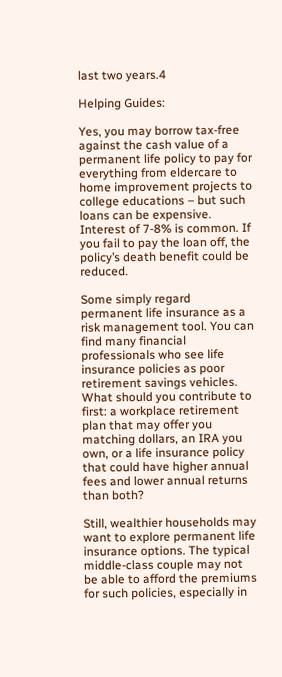last two years.4

Helping Guides:

Yes, you may borrow tax-free against the cash value of a permanent life policy to pay for everything from eldercare to home improvement projects to college educations – but such loans can be expensive. Interest of 7-8% is common. If you fail to pay the loan off, the policy’s death benefit could be reduced.

Some simply regard permanent life insurance as a risk management tool. You can find many financial professionals who see life insurance policies as poor retirement savings vehicles. What should you contribute to first: a workplace retirement plan that may offer you matching dollars, an IRA you own, or a life insurance policy that could have higher annual fees and lower annual returns than both?

Still, wealthier households may want to explore permanent life insurance options. The typical middle-class couple may not be able to afford the premiums for such policies, especially in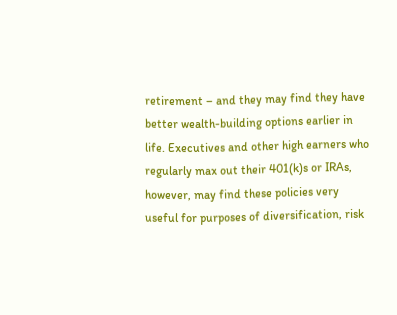retirement – and they may find they have better wealth-building options earlier in life. Executives and other high earners who regularly max out their 401(k)s or IRAs, however, may find these policies very useful for purposes of diversification, risk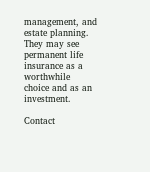management, and estate planning. They may see permanent life insurance as a worthwhile choice and as an investment.

Contact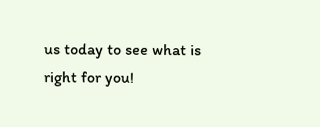us today to see what is right for you!